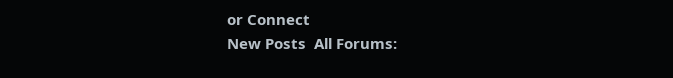or Connect
New Posts  All Forums: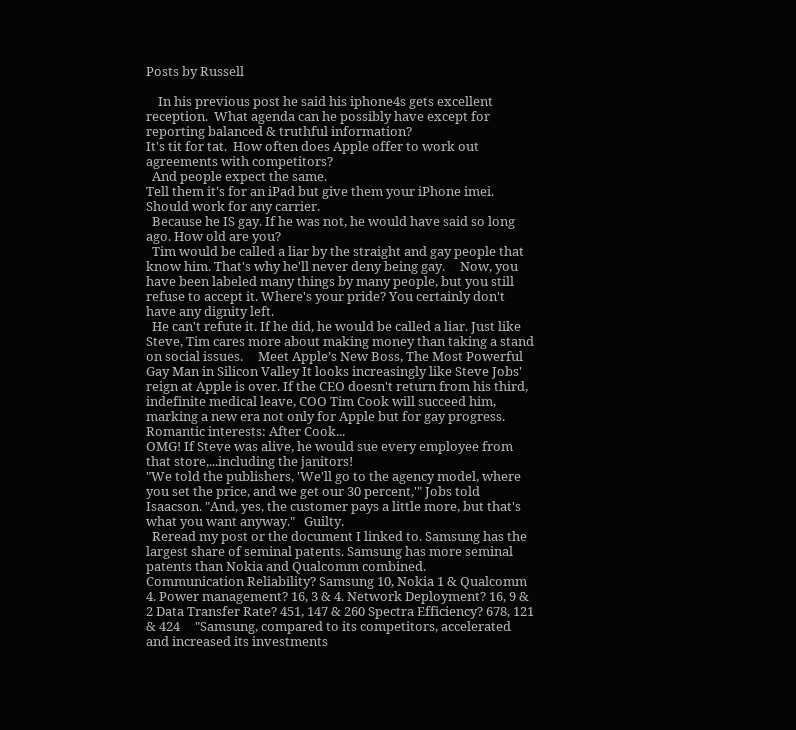Posts by Russell

    In his previous post he said his iphone4s gets excellent reception.  What agenda can he possibly have except for reporting balanced & truthful information?
It's tit for tat.  How often does Apple offer to work out agreements with competitors?
  And people expect the same.
Tell them it's for an iPad but give them your iPhone imei. Should work for any carrier.
  Because he IS gay. If he was not, he would have said so long ago. How old are you?
  Tim would be called a liar by the straight and gay people that know him. That's why he'll never deny being gay.     Now, you have been labeled many things by many people, but you still refuse to accept it. Where's your pride? You certainly don't have any dignity left.
  He can't refute it. If he did, he would be called a liar. Just like Steve, Tim cares more about making money than taking a stand on social issues.     Meet Apple’s New Boss, The Most Powerful Gay Man in Silicon Valley It looks increasingly like Steve Jobs' reign at Apple is over. If the CEO doesn't return from his third, indefinite medical leave, COO Tim Cook will succeed him, marking a new era not only for Apple but for gay progress.   Romantic interests: After Cook...
OMG! If Steve was alive, he would sue every employee from that store,...including the janitors!
"We told the publishers, 'We'll go to the agency model, where you set the price, and we get our 30 percent,'" Jobs told Isaacson. "And, yes, the customer pays a little more, but that's what you want anyway."   Guilty.
  Reread my post or the document I linked to. Samsung has the largest share of seminal patents. Samsung has more seminal patents than Nokia and Qualcomm combined.     Communication Reliability? Samsung 10, Nokia 1 & Qualcomm 4. Power management? 16, 3 & 4. Network Deployment? 16, 9 & 2 Data Transfer Rate? 451, 147 & 260 Spectra Efficiency? 678, 121 & 424     "Samsung, compared to its competitors, accelerated and increased its investments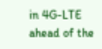in 4G-LTE ahead of the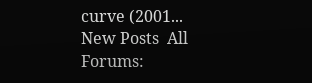curve (2001...
New Posts  All Forums: